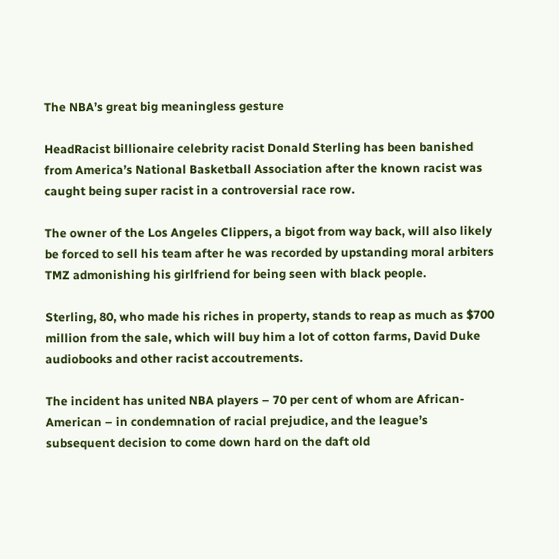The NBA’s great big meaningless gesture

HeadRacist billionaire celebrity racist Donald Sterling has been banished from America’s National Basketball Association after the known racist was caught being super racist in a controversial race row.

The owner of the Los Angeles Clippers, a bigot from way back, will also likely be forced to sell his team after he was recorded by upstanding moral arbiters TMZ admonishing his girlfriend for being seen with black people.

Sterling, 80, who made his riches in property, stands to reap as much as $700 million from the sale, which will buy him a lot of cotton farms, David Duke audiobooks and other racist accoutrements.

The incident has united NBA players – 70 per cent of whom are African-American – in condemnation of racial prejudice, and the league’s subsequent decision to come down hard on the daft old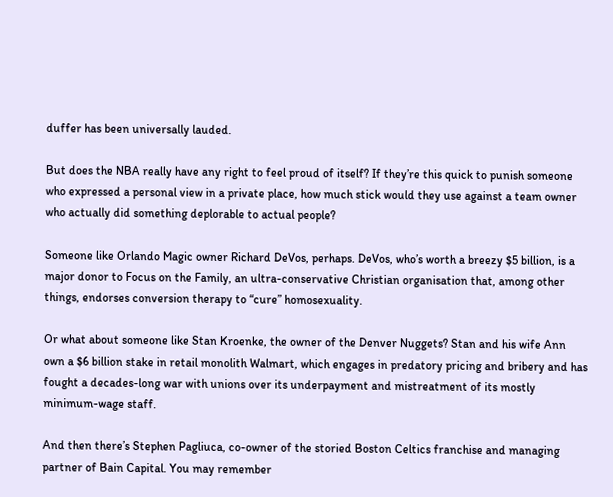duffer has been universally lauded.

But does the NBA really have any right to feel proud of itself? If they’re this quick to punish someone who expressed a personal view in a private place, how much stick would they use against a team owner who actually did something deplorable to actual people?

Someone like Orlando Magic owner Richard DeVos, perhaps. DeVos, who’s worth a breezy $5 billion, is a major donor to Focus on the Family, an ultra-conservative Christian organisation that, among other things, endorses conversion therapy to “cure” homosexuality.

Or what about someone like Stan Kroenke, the owner of the Denver Nuggets? Stan and his wife Ann own a $6 billion stake in retail monolith Walmart, which engages in predatory pricing and bribery and has fought a decades-long war with unions over its underpayment and mistreatment of its mostly minimum-wage staff.

And then there’s Stephen Pagliuca, co-owner of the storied Boston Celtics franchise and managing partner of Bain Capital. You may remember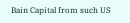Bain Capital from such US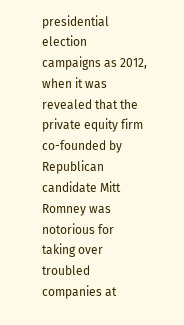presidential election campaigns as 2012, when it was revealed that the private equity firm co-founded by Republican candidate Mitt Romney was notorious for taking over troubled companies at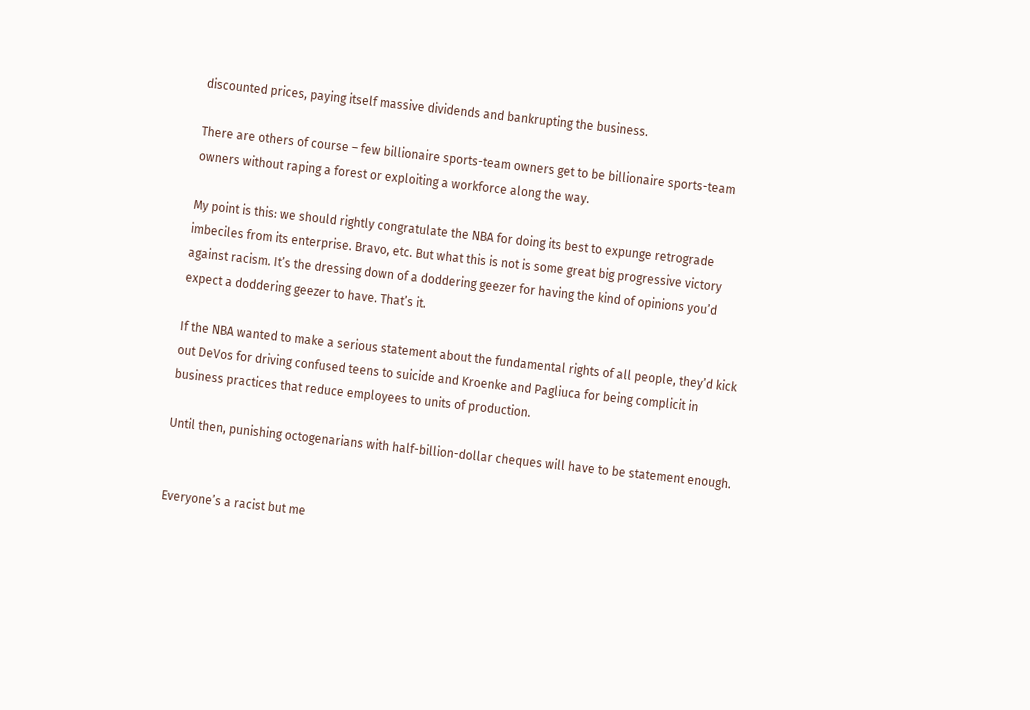discounted prices, paying itself massive dividends and bankrupting the business.

There are others of course – few billionaire sports-team owners get to be billionaire sports-team owners without raping a forest or exploiting a workforce along the way.

My point is this: we should rightly congratulate the NBA for doing its best to expunge retrograde imbeciles from its enterprise. Bravo, etc. But what this is not is some great big progressive victory against racism. It’s the dressing down of a doddering geezer for having the kind of opinions you’d expect a doddering geezer to have. That’s it.

If the NBA wanted to make a serious statement about the fundamental rights of all people, they’d kick out DeVos for driving confused teens to suicide and Kroenke and Pagliuca for being complicit in business practices that reduce employees to units of production.

Until then, punishing octogenarians with half-billion-dollar cheques will have to be statement enough.


Everyone’s a racist but me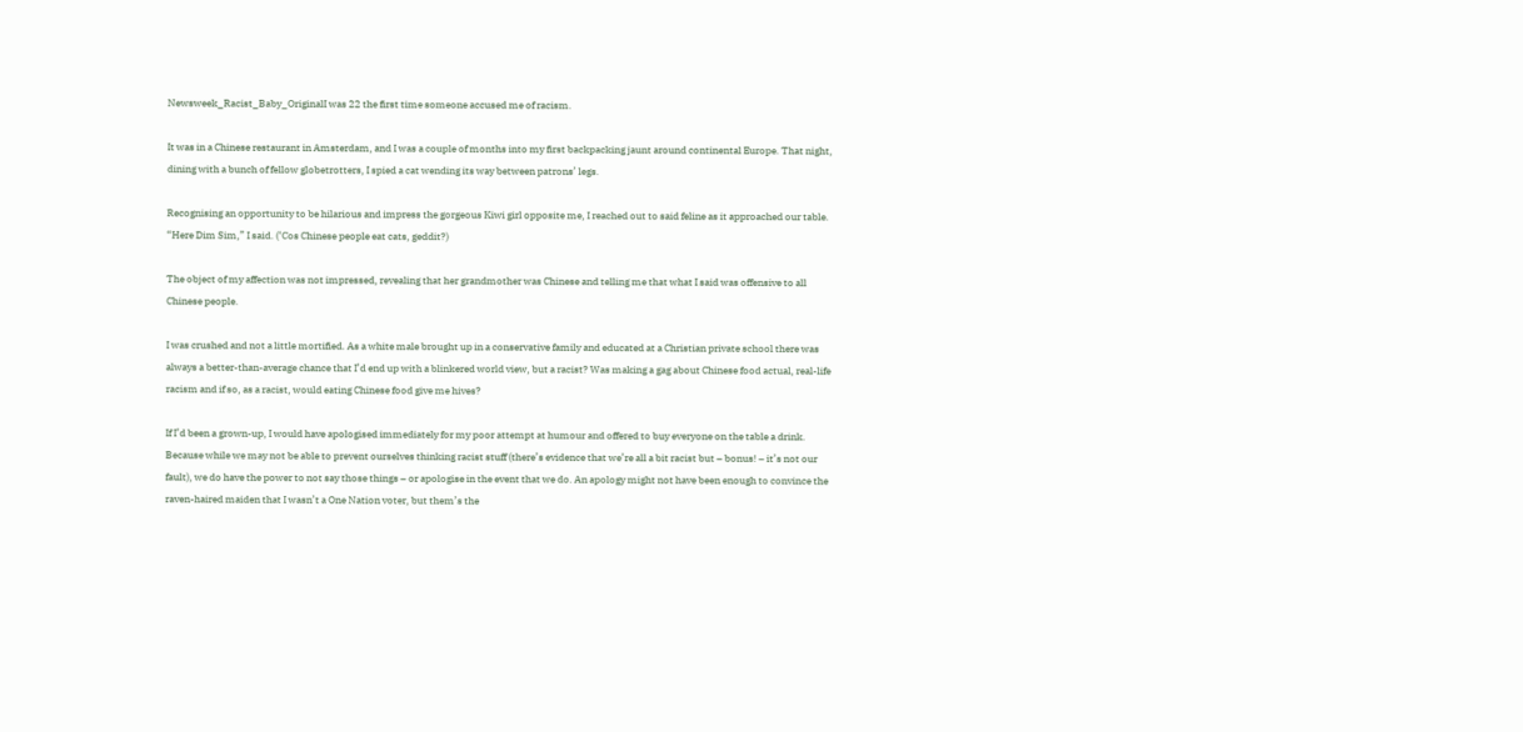Newsweek_Racist_Baby_OriginalI was 22 the first time someone accused me of racism.

It was in a Chinese restaurant in Amsterdam, and I was a couple of months into my first backpacking jaunt around continental Europe. That night, dining with a bunch of fellow globetrotters, I spied a cat wending its way between patrons’ legs.

Recognising an opportunity to be hilarious and impress the gorgeous Kiwi girl opposite me, I reached out to said feline as it approached our table. “Here Dim Sim,” I said. (‘Cos Chinese people eat cats, geddit?)

The object of my affection was not impressed, revealing that her grandmother was Chinese and telling me that what I said was offensive to all Chinese people.

I was crushed and not a little mortified. As a white male brought up in a conservative family and educated at a Christian private school there was always a better-than-average chance that I’d end up with a blinkered world view, but a racist? Was making a gag about Chinese food actual, real-life racism and if so, as a racist, would eating Chinese food give me hives?

If I’d been a grown-up, I would have apologised immediately for my poor attempt at humour and offered to buy everyone on the table a drink. Because while we may not be able to prevent ourselves thinking racist stuff (there’s evidence that we’re all a bit racist but – bonus! – it’s not our fault), we do have the power to not say those things – or apologise in the event that we do. An apology might not have been enough to convince the raven-haired maiden that I wasn’t a One Nation voter, but them’s the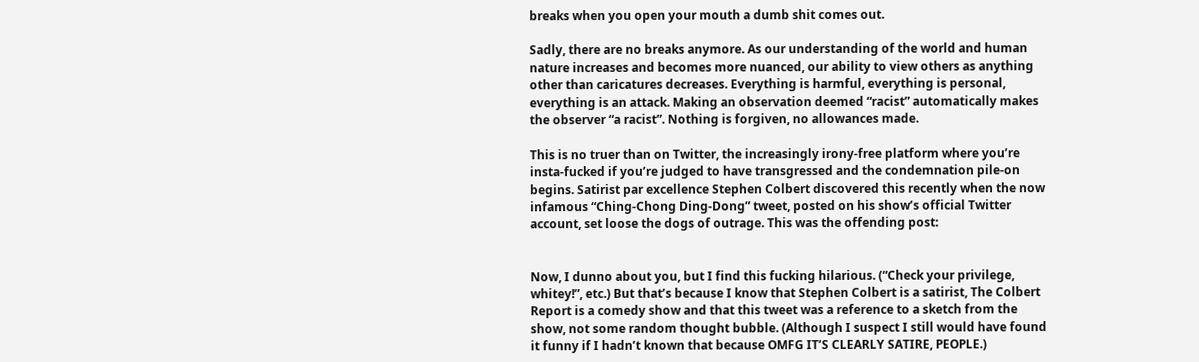breaks when you open your mouth a dumb shit comes out.

Sadly, there are no breaks anymore. As our understanding of the world and human nature increases and becomes more nuanced, our ability to view others as anything other than caricatures decreases. Everything is harmful, everything is personal, everything is an attack. Making an observation deemed “racist” automatically makes the observer “a racist”. Nothing is forgiven, no allowances made.

This is no truer than on Twitter, the increasingly irony-free platform where you’re insta-fucked if you’re judged to have transgressed and the condemnation pile-on begins. Satirist par excellence Stephen Colbert discovered this recently when the now infamous “Ching-Chong Ding-Dong” tweet, posted on his show’s official Twitter account, set loose the dogs of outrage. This was the offending post:


Now, I dunno about you, but I find this fucking hilarious. (“Check your privilege, whitey!”, etc.) But that’s because I know that Stephen Colbert is a satirist, The Colbert Report is a comedy show and that this tweet was a reference to a sketch from the show, not some random thought bubble. (Although I suspect I still would have found it funny if I hadn’t known that because OMFG IT’S CLEARLY SATIRE, PEOPLE.)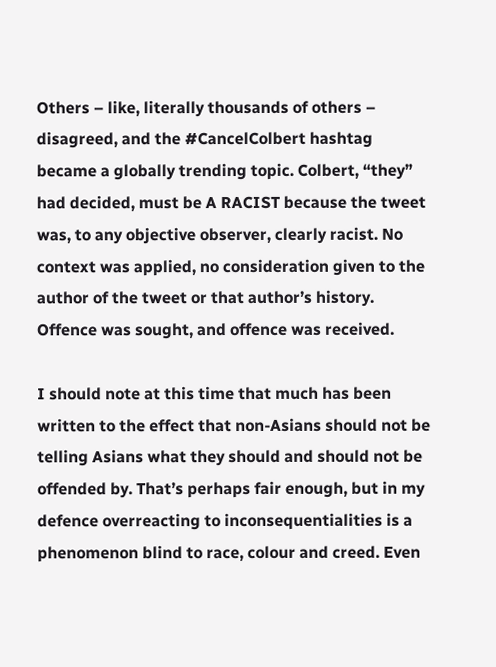Others – like, literally thousands of others – disagreed, and the #CancelColbert hashtag became a globally trending topic. Colbert, “they” had decided, must be A RACIST because the tweet was, to any objective observer, clearly racist. No context was applied, no consideration given to the author of the tweet or that author’s history. Offence was sought, and offence was received.

I should note at this time that much has been written to the effect that non-Asians should not be telling Asians what they should and should not be offended by. That’s perhaps fair enough, but in my defence overreacting to inconsequentialities is a phenomenon blind to race, colour and creed. Even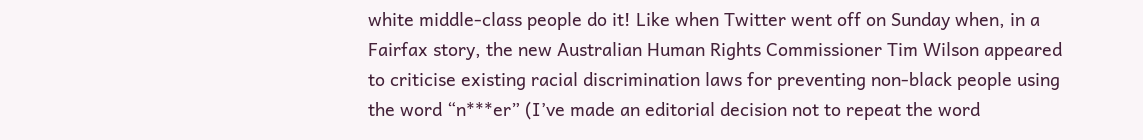white middle-class people do it! Like when Twitter went off on Sunday when, in a Fairfax story, the new Australian Human Rights Commissioner Tim Wilson appeared to criticise existing racial discrimination laws for preventing non-black people using the word “n***er” (I’ve made an editorial decision not to repeat the word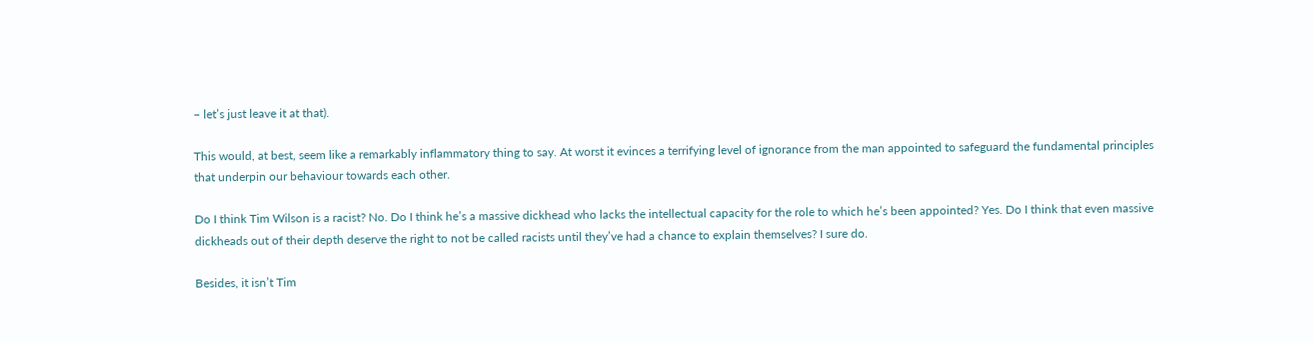– let’s just leave it at that).

This would, at best, seem like a remarkably inflammatory thing to say. At worst it evinces a terrifying level of ignorance from the man appointed to safeguard the fundamental principles that underpin our behaviour towards each other.

Do I think Tim Wilson is a racist? No. Do I think he’s a massive dickhead who lacks the intellectual capacity for the role to which he’s been appointed? Yes. Do I think that even massive dickheads out of their depth deserve the right to not be called racists until they’ve had a chance to explain themselves? I sure do.

Besides, it isn’t Tim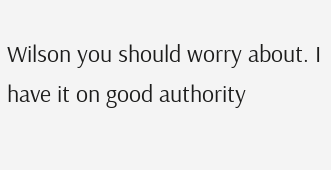Wilson you should worry about. I have it on good authority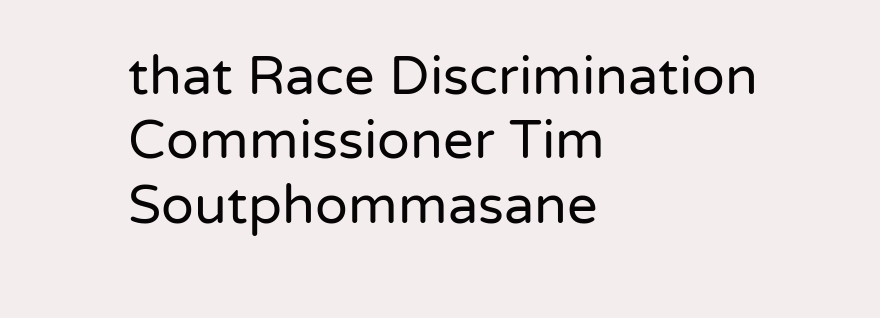that Race Discrimination Commissioner Tim Soutphommasane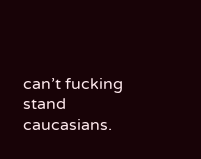can’t fucking stand caucasians.